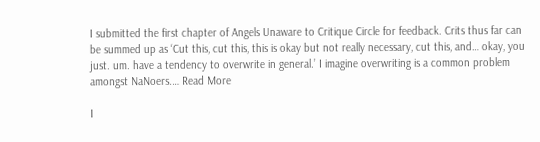I submitted the first chapter of Angels Unaware to Critique Circle for feedback. Crits thus far can be summed up as ‘Cut this, cut this, this is okay but not really necessary, cut this, and… okay, you just. um. have a tendency to overwrite in general.’ I imagine overwriting is a common problem amongst NaNoers.… Read More

I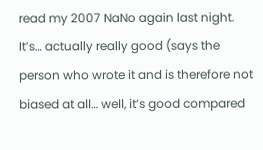read my 2007 NaNo again last night. It’s… actually really good (says the person who wrote it and is therefore not biased at all… well, it’s good compared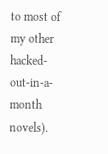to most of my other hacked-out-in-a-month novels).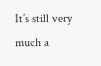It’s still very much a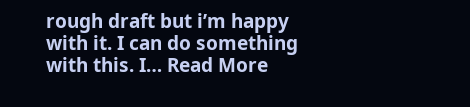rough draft but i’m happy with it. I can do something with this. I… Read More